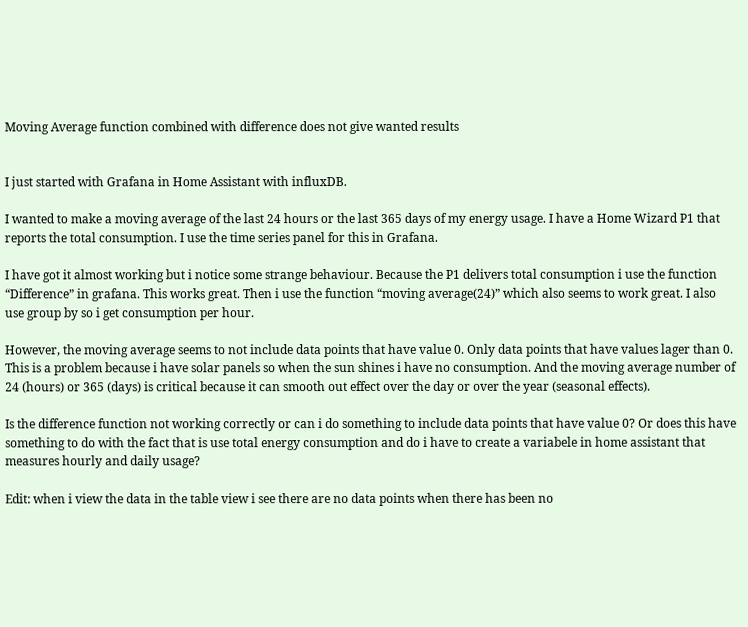Moving Average function combined with difference does not give wanted results


I just started with Grafana in Home Assistant with influxDB.

I wanted to make a moving average of the last 24 hours or the last 365 days of my energy usage. I have a Home Wizard P1 that reports the total consumption. I use the time series panel for this in Grafana.

I have got it almost working but i notice some strange behaviour. Because the P1 delivers total consumption i use the function “Difference” in grafana. This works great. Then i use the function “moving average(24)” which also seems to work great. I also use group by so i get consumption per hour.

However, the moving average seems to not include data points that have value 0. Only data points that have values lager than 0. This is a problem because i have solar panels so when the sun shines i have no consumption. And the moving average number of 24 (hours) or 365 (days) is critical because it can smooth out effect over the day or over the year (seasonal effects).

Is the difference function not working correctly or can i do something to include data points that have value 0? Or does this have something to do with the fact that is use total energy consumption and do i have to create a variabele in home assistant that measures hourly and daily usage?

Edit: when i view the data in the table view i see there are no data points when there has been no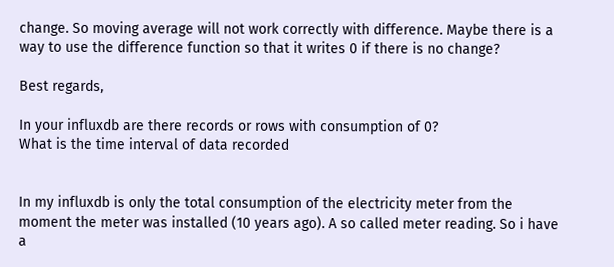change. So moving average will not work correctly with difference. Maybe there is a way to use the difference function so that it writes 0 if there is no change?

Best regards,

In your influxdb are there records or rows with consumption of 0?
What is the time interval of data recorded


In my influxdb is only the total consumption of the electricity meter from the moment the meter was installed (10 years ago). A so called meter reading. So i have a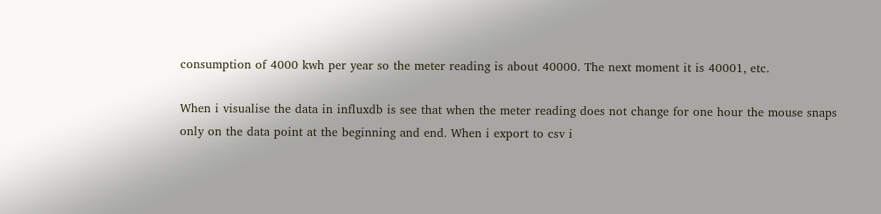consumption of 4000 kwh per year so the meter reading is about 40000. The next moment it is 40001, etc.

When i visualise the data in influxdb is see that when the meter reading does not change for one hour the mouse snaps only on the data point at the beginning and end. When i export to csv i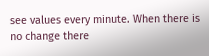see values every minute. When there is no change there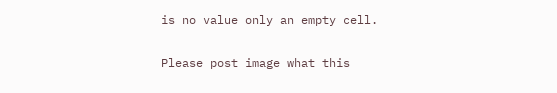is no value only an empty cell.

Please post image what this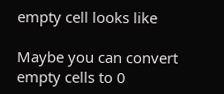empty cell looks like

Maybe you can convert empty cells to 0